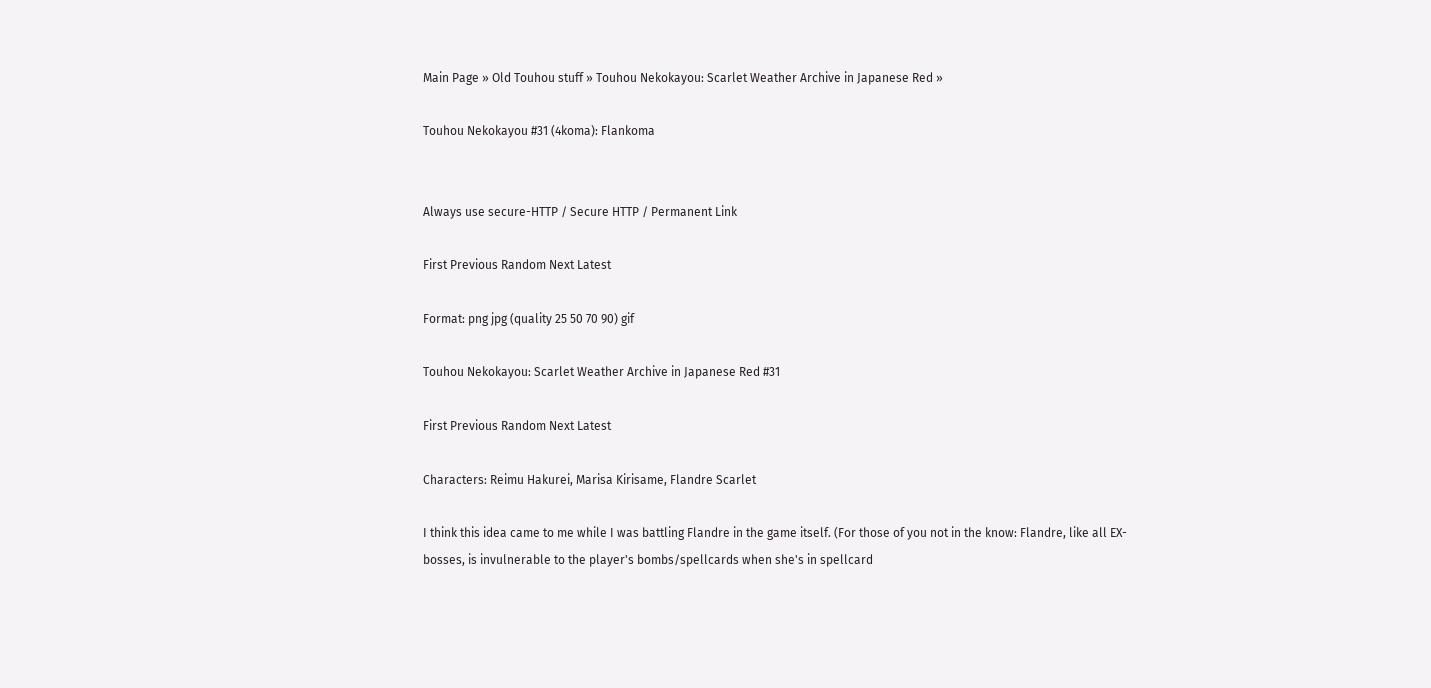Main Page » Old Touhou stuff » Touhou Nekokayou: Scarlet Weather Archive in Japanese Red »

Touhou Nekokayou #31 (4koma): Flankoma


Always use secure-HTTP / Secure HTTP / Permanent Link

First Previous Random Next Latest

Format: png jpg (quality 25 50 70 90) gif

Touhou Nekokayou: Scarlet Weather Archive in Japanese Red #31

First Previous Random Next Latest

Characters: Reimu Hakurei, Marisa Kirisame, Flandre Scarlet

I think this idea came to me while I was battling Flandre in the game itself. (For those of you not in the know: Flandre, like all EX-bosses, is invulnerable to the player's bombs/spellcards when she's in spellcard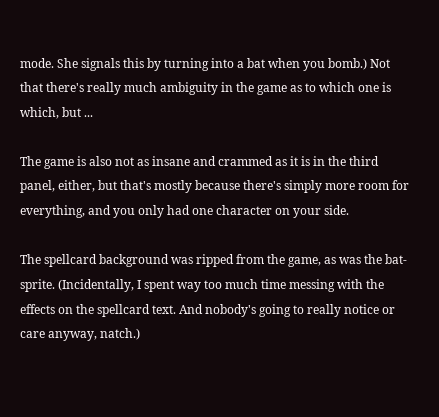mode. She signals this by turning into a bat when you bomb.) Not that there's really much ambiguity in the game as to which one is which, but ...

The game is also not as insane and crammed as it is in the third panel, either, but that's mostly because there's simply more room for everything, and you only had one character on your side.

The spellcard background was ripped from the game, as was the bat-sprite. (Incidentally, I spent way too much time messing with the effects on the spellcard text. And nobody's going to really notice or care anyway, natch.)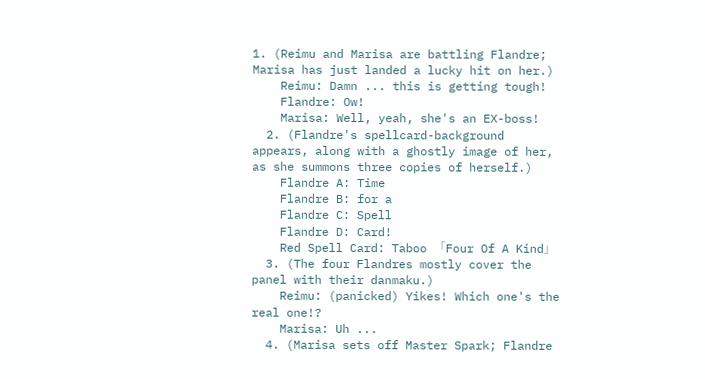1. (Reimu and Marisa are battling Flandre; Marisa has just landed a lucky hit on her.)
    Reimu: Damn ... this is getting tough!
    Flandre: Ow!
    Marisa: Well, yeah, she's an EX-boss!
  2. (Flandre's spellcard-background appears, along with a ghostly image of her, as she summons three copies of herself.)
    Flandre A: Time
    Flandre B: for a
    Flandre C: Spell
    Flandre D: Card!
    Red Spell Card: Taboo 「Four Of A Kind」
  3. (The four Flandres mostly cover the panel with their danmaku.)
    Reimu: (panicked) Yikes! Which one's the real one!?
    Marisa: Uh ...
  4. (Marisa sets off Master Spark; Flandre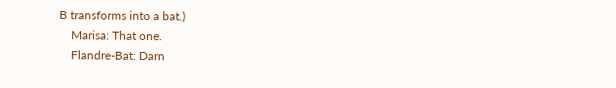B transforms into a bat.)
    Marisa: That one.
    Flandre-Bat: Darn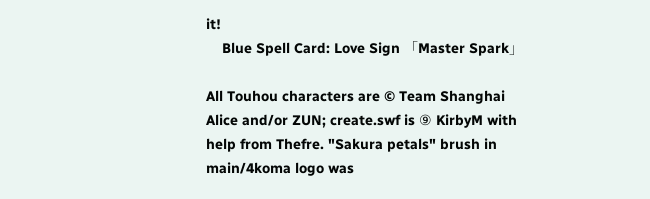it!
    Blue Spell Card: Love Sign 「Master Spark」

All Touhou characters are © Team Shanghai Alice and/or ZUN; create.swf is ⑨ KirbyM with help from Thefre. "Sakura petals" brush in main/4koma logo was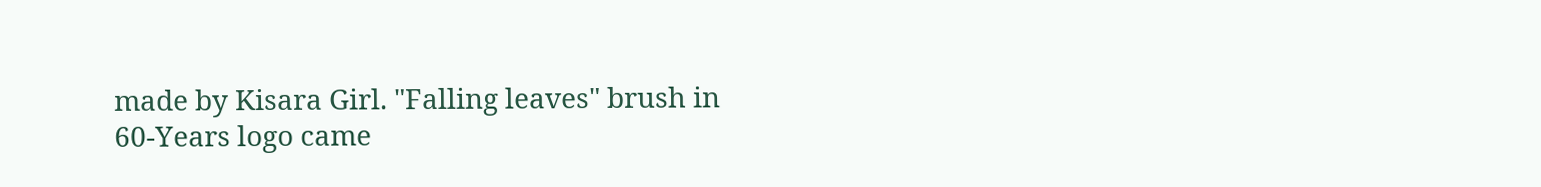made by Kisara Girl. "Falling leaves" brush in 60-Years logo came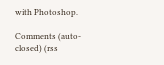with Photoshop.

Comments (auto-closed) (rss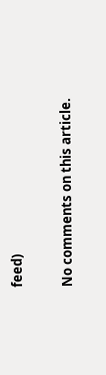feed)

No comments on this article.